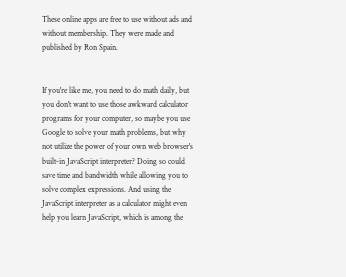These online apps are free to use without ads and without membership. They were made and published by Ron Spain.


If you're like me, you need to do math daily, but you don't want to use those awkward calculator programs for your computer, so maybe you use Google to solve your math problems, but why not utilize the power of your own web browser's built-in JavaScript interpreter? Doing so could save time and bandwidth while allowing you to solve complex expressions. And using the JavaScript interpreter as a calculator might even help you learn JavaScript, which is among the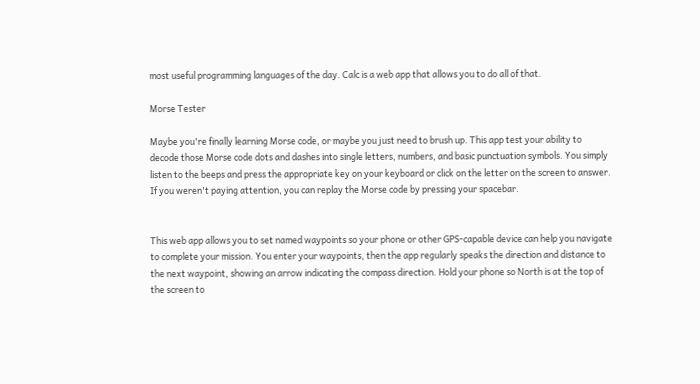most useful programming languages of the day. Calc is a web app that allows you to do all of that.

Morse Tester

Maybe you're finally learning Morse code, or maybe you just need to brush up. This app test your ability to decode those Morse code dots and dashes into single letters, numbers, and basic punctuation symbols. You simply listen to the beeps and press the appropriate key on your keyboard or click on the letter on the screen to answer. If you weren't paying attention, you can replay the Morse code by pressing your spacebar.


This web app allows you to set named waypoints so your phone or other GPS-capable device can help you navigate to complete your mission. You enter your waypoints, then the app regularly speaks the direction and distance to the next waypoint, showing an arrow indicating the compass direction. Hold your phone so North is at the top of the screen to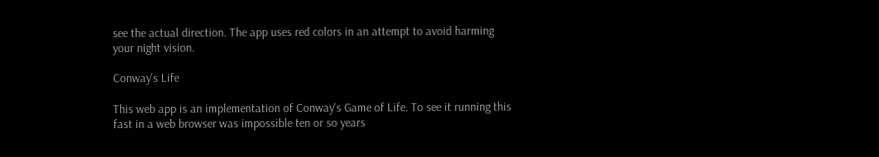see the actual direction. The app uses red colors in an attempt to avoid harming your night vision.

Conway's Life

This web app is an implementation of Conway's Game of Life. To see it running this fast in a web browser was impossible ten or so years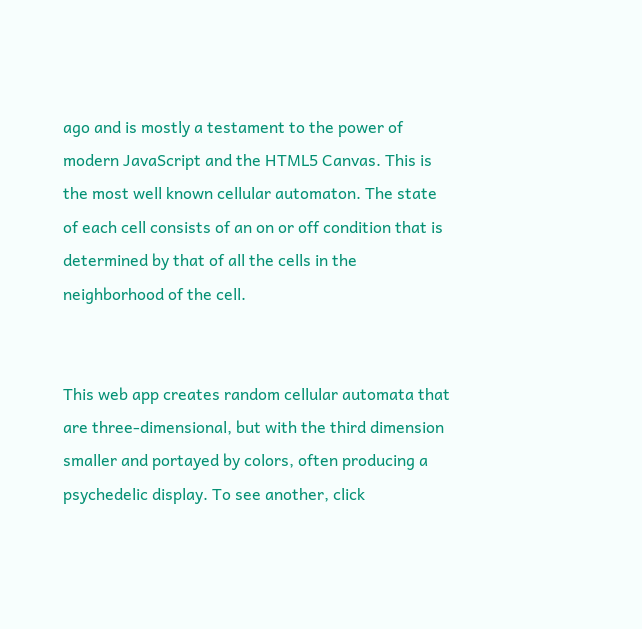ago and is mostly a testament to the power of modern JavaScript and the HTML5 Canvas. This is the most well known cellular automaton. The state of each cell consists of an on or off condition that is determined by that of all the cells in the neighborhood of the cell.


This web app creates random cellular automata that are three-dimensional, but with the third dimension smaller and portayed by colors, often producing a psychedelic display. To see another, click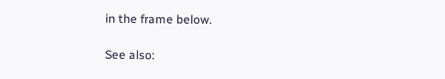in the frame below.

See also: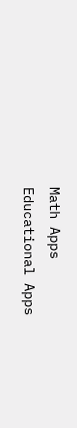Math Apps
Educational Apps